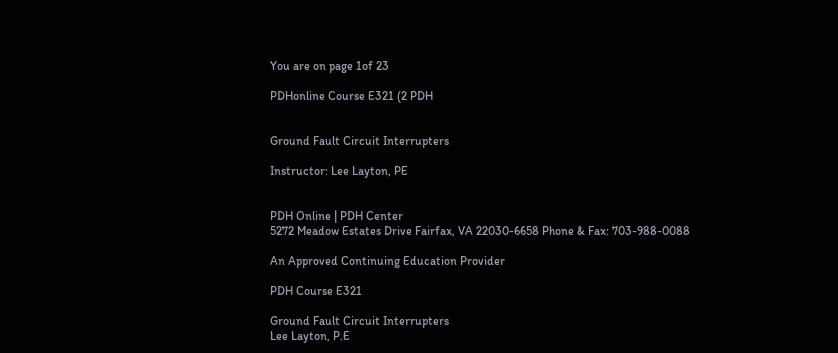You are on page 1of 23

PDHonline Course E321 (2 PDH


Ground Fault Circuit Interrupters

Instructor: Lee Layton, PE


PDH Online | PDH Center
5272 Meadow Estates Drive Fairfax, VA 22030-6658 Phone & Fax: 703-988-0088

An Approved Continuing Education Provider

PDH Course E321

Ground Fault Circuit Interrupters
Lee Layton, P.E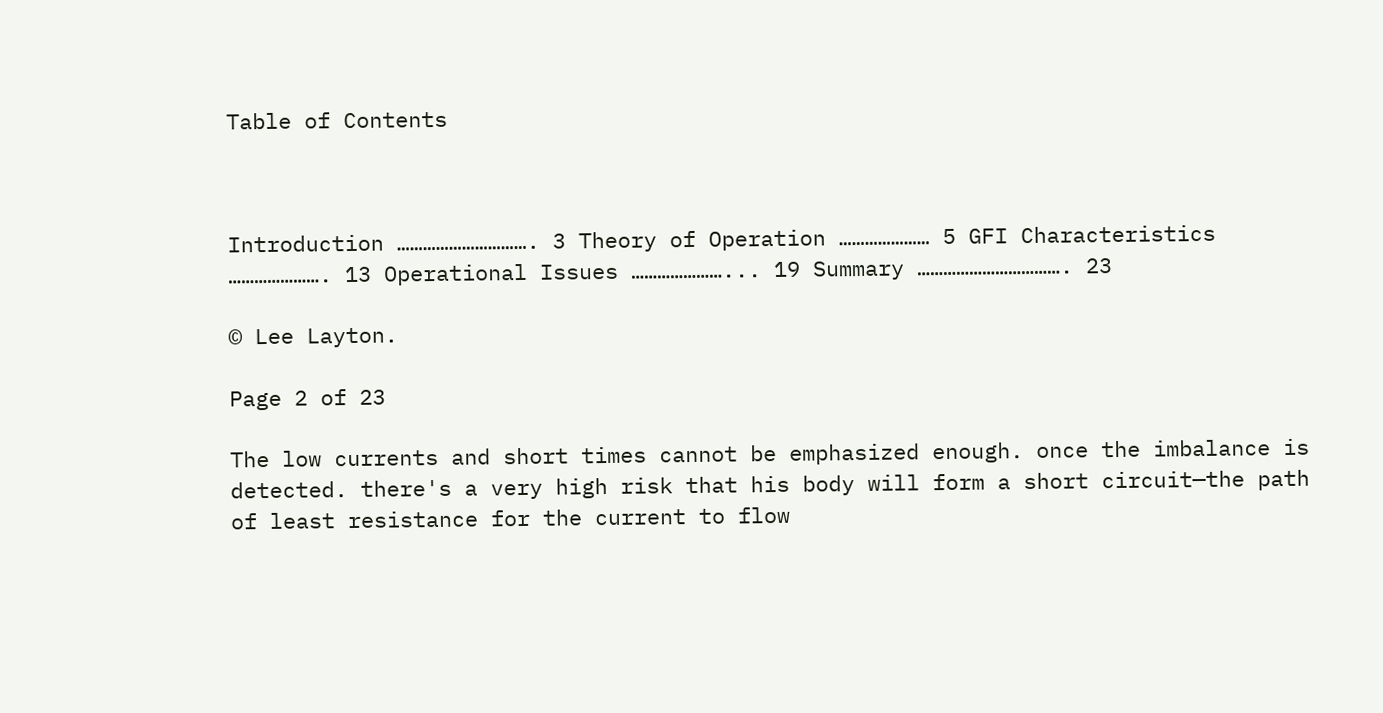Table of Contents



Introduction …………………………. 3 Theory of Operation ………………… 5 GFI Characteristics …………………. 13 Operational Issues …………………... 19 Summary ……………………………. 23

© Lee Layton.

Page 2 of 23

The low currents and short times cannot be emphasized enough. once the imbalance is detected. there's a very high risk that his body will form a short circuit—the path of least resistance for the current to flow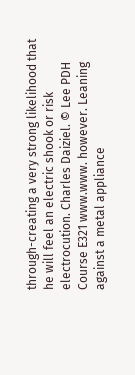through-creating a very strong likelihood that he will feel an electric shook or risk electrocution. Charles Daiziel. © Lee PDH Course E321 www.www. however. Leaning against a metal appliance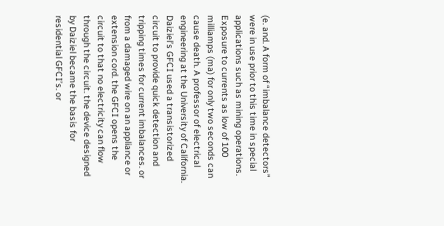(e. and. A form of “imbalance detectors” were in use prior to this time in special applications such as mining operations. Exposure to currents as low of 100 milliamps (ma) for only two seconds can cause death. A professor of electrical engineering at the University of California. Daiziel’s GFCI used a transistorized circuit to provide quick detection and tripping times for current imbalances. or from a damaged wire on an appliance or extension cord. the GFCI opens the circuit to that no electricity can flow through the circuit. the device designed by Daiziel became the basis for residential GFCI’s. or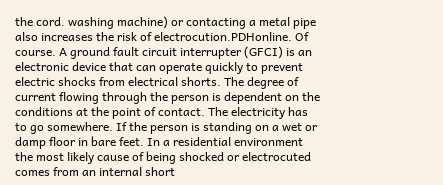the cord. washing machine) or contacting a metal pipe also increases the risk of electrocution.PDHonline. Of course. A ground fault circuit interrupter (GFCI) is an electronic device that can operate quickly to prevent electric shocks from electrical shorts. The degree of current flowing through the person is dependent on the conditions at the point of contact. The electricity has to go somewhere. If the person is standing on a wet or damp floor in bare feet. In a residential environment the most likely cause of being shocked or electrocuted comes from an internal short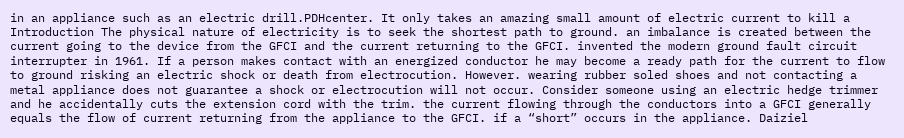in an appliance such as an electric drill.PDHcenter. It only takes an amazing small amount of electric current to kill a Introduction The physical nature of electricity is to seek the shortest path to ground. an imbalance is created between the current going to the device from the GFCI and the current returning to the GFCI. invented the modern ground fault circuit interrupter in 1961. If a person makes contact with an energized conductor he may become a ready path for the current to flow to ground risking an electric shock or death from electrocution. However. wearing rubber soled shoes and not contacting a metal appliance does not guarantee a shock or electrocution will not occur. Consider someone using an electric hedge trimmer and he accidentally cuts the extension cord with the trim. the current flowing through the conductors into a GFCI generally equals the flow of current returning from the appliance to the GFCI. if a “short” occurs in the appliance. Daiziel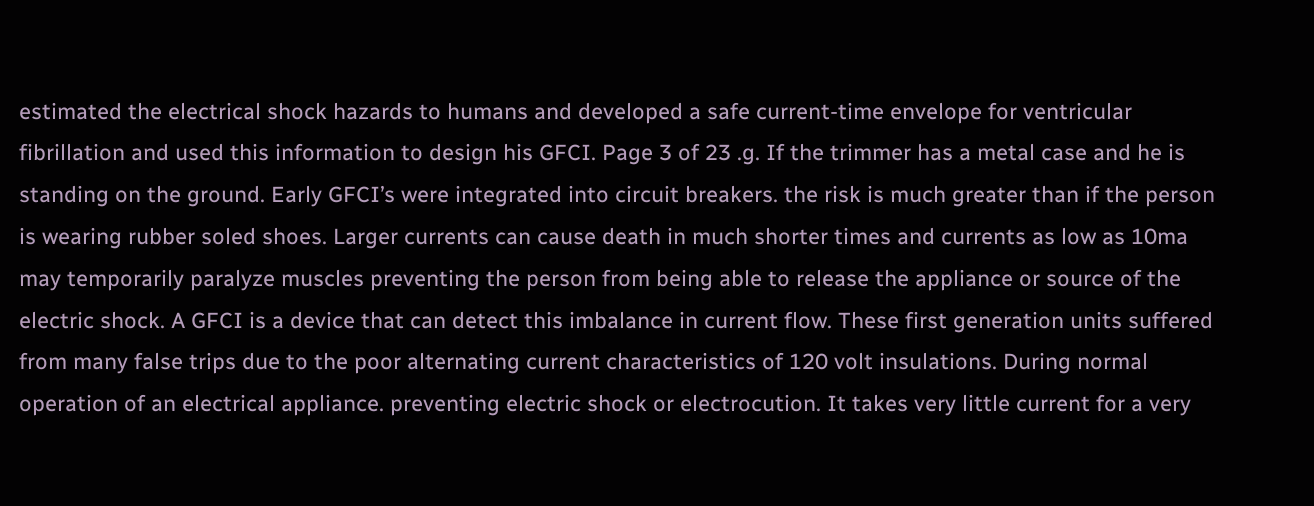estimated the electrical shock hazards to humans and developed a safe current-time envelope for ventricular fibrillation and used this information to design his GFCI. Page 3 of 23 .g. If the trimmer has a metal case and he is standing on the ground. Early GFCI’s were integrated into circuit breakers. the risk is much greater than if the person is wearing rubber soled shoes. Larger currents can cause death in much shorter times and currents as low as 10ma may temporarily paralyze muscles preventing the person from being able to release the appliance or source of the electric shock. A GFCI is a device that can detect this imbalance in current flow. These first generation units suffered from many false trips due to the poor alternating current characteristics of 120 volt insulations. During normal operation of an electrical appliance. preventing electric shock or electrocution. It takes very little current for a very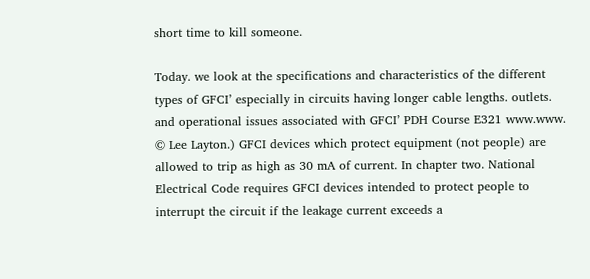short time to kill someone.

Today. we look at the specifications and characteristics of the different types of GFCI’ especially in circuits having longer cable lengths. outlets. and operational issues associated with GFCI’ PDH Course E321 www.www. © Lee Layton.) GFCI devices which protect equipment (not people) are allowed to trip as high as 30 mA of current. In chapter two. National Electrical Code requires GFCI devices intended to protect people to interrupt the circuit if the leakage current exceeds a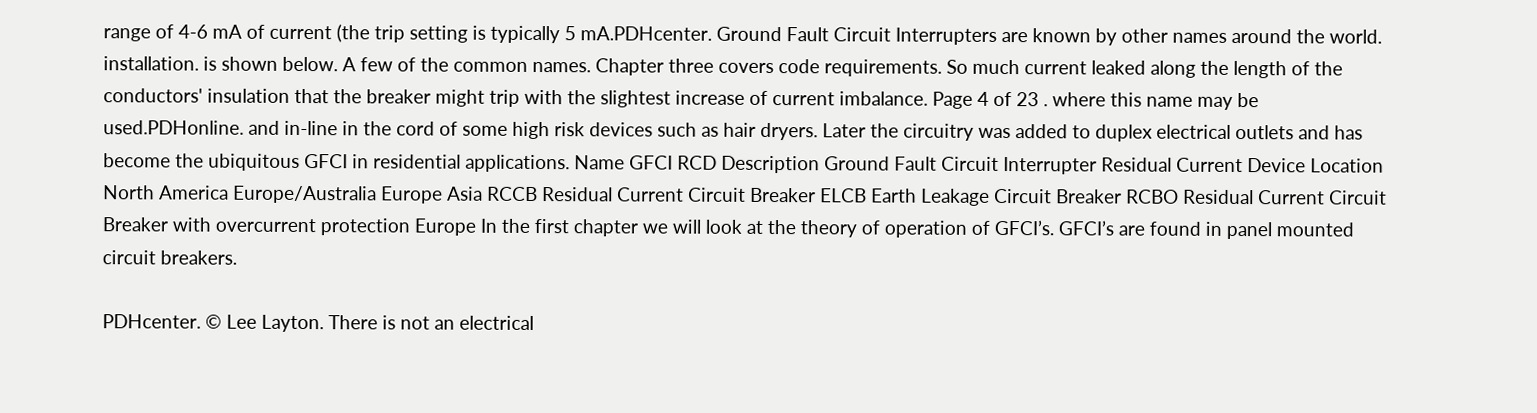range of 4-6 mA of current (the trip setting is typically 5 mA.PDHcenter. Ground Fault Circuit Interrupters are known by other names around the world. installation. is shown below. A few of the common names. Chapter three covers code requirements. So much current leaked along the length of the conductors' insulation that the breaker might trip with the slightest increase of current imbalance. Page 4 of 23 . where this name may be used.PDHonline. and in-line in the cord of some high risk devices such as hair dryers. Later the circuitry was added to duplex electrical outlets and has become the ubiquitous GFCI in residential applications. Name GFCI RCD Description Ground Fault Circuit Interrupter Residual Current Device Location North America Europe/Australia Europe Asia RCCB Residual Current Circuit Breaker ELCB Earth Leakage Circuit Breaker RCBO Residual Current Circuit Breaker with overcurrent protection Europe In the first chapter we will look at the theory of operation of GFCI’s. GFCI’s are found in panel mounted circuit breakers.

PDHcenter. © Lee Layton. There is not an electrical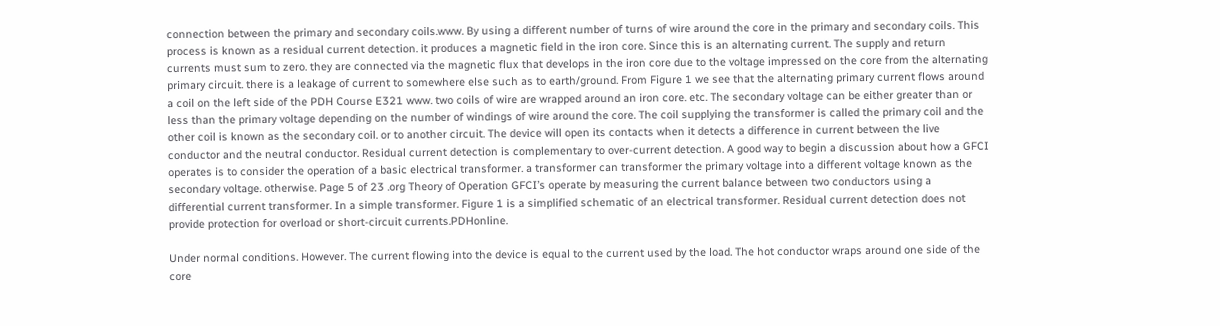connection between the primary and secondary coils.www. By using a different number of turns of wire around the core in the primary and secondary coils. This process is known as a residual current detection. it produces a magnetic field in the iron core. Since this is an alternating current. The supply and return currents must sum to zero. they are connected via the magnetic flux that develops in the iron core due to the voltage impressed on the core from the alternating primary circuit. there is a leakage of current to somewhere else such as to earth/ground. From Figure 1 we see that the alternating primary current flows around a coil on the left side of the PDH Course E321 www. two coils of wire are wrapped around an iron core. etc. The secondary voltage can be either greater than or less than the primary voltage depending on the number of windings of wire around the core. The coil supplying the transformer is called the primary coil and the other coil is known as the secondary coil. or to another circuit. The device will open its contacts when it detects a difference in current between the live conductor and the neutral conductor. Residual current detection is complementary to over-current detection. A good way to begin a discussion about how a GFCI operates is to consider the operation of a basic electrical transformer. a transformer can transformer the primary voltage into a different voltage known as the secondary voltage. otherwise. Page 5 of 23 .org Theory of Operation GFCI’s operate by measuring the current balance between two conductors using a differential current transformer. In a simple transformer. Figure 1 is a simplified schematic of an electrical transformer. Residual current detection does not provide protection for overload or short-circuit currents.PDHonline.

Under normal conditions. However. The current flowing into the device is equal to the current used by the load. The hot conductor wraps around one side of the core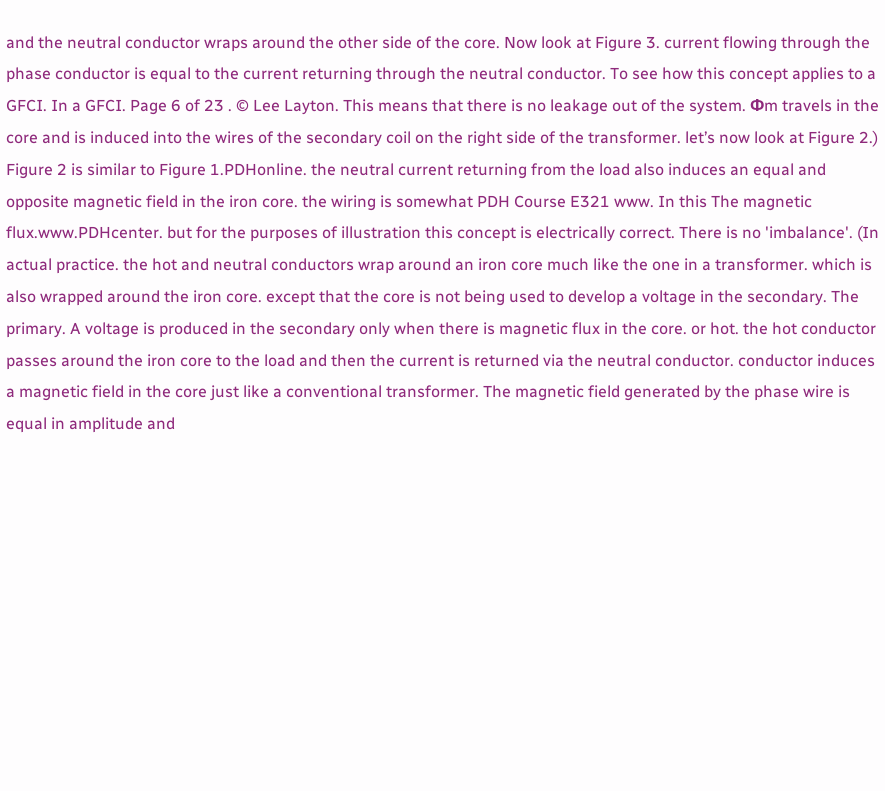and the neutral conductor wraps around the other side of the core. Now look at Figure 3. current flowing through the phase conductor is equal to the current returning through the neutral conductor. To see how this concept applies to a GFCI. In a GFCI. Page 6 of 23 . © Lee Layton. This means that there is no leakage out of the system. Φm travels in the core and is induced into the wires of the secondary coil on the right side of the transformer. let’s now look at Figure 2.) Figure 2 is similar to Figure 1.PDHonline. the neutral current returning from the load also induces an equal and opposite magnetic field in the iron core. the wiring is somewhat PDH Course E321 www. In this The magnetic flux.www.PDHcenter. but for the purposes of illustration this concept is electrically correct. There is no 'imbalance'. (In actual practice. the hot and neutral conductors wrap around an iron core much like the one in a transformer. which is also wrapped around the iron core. except that the core is not being used to develop a voltage in the secondary. The primary. A voltage is produced in the secondary only when there is magnetic flux in the core. or hot. the hot conductor passes around the iron core to the load and then the current is returned via the neutral conductor. conductor induces a magnetic field in the core just like a conventional transformer. The magnetic field generated by the phase wire is equal in amplitude and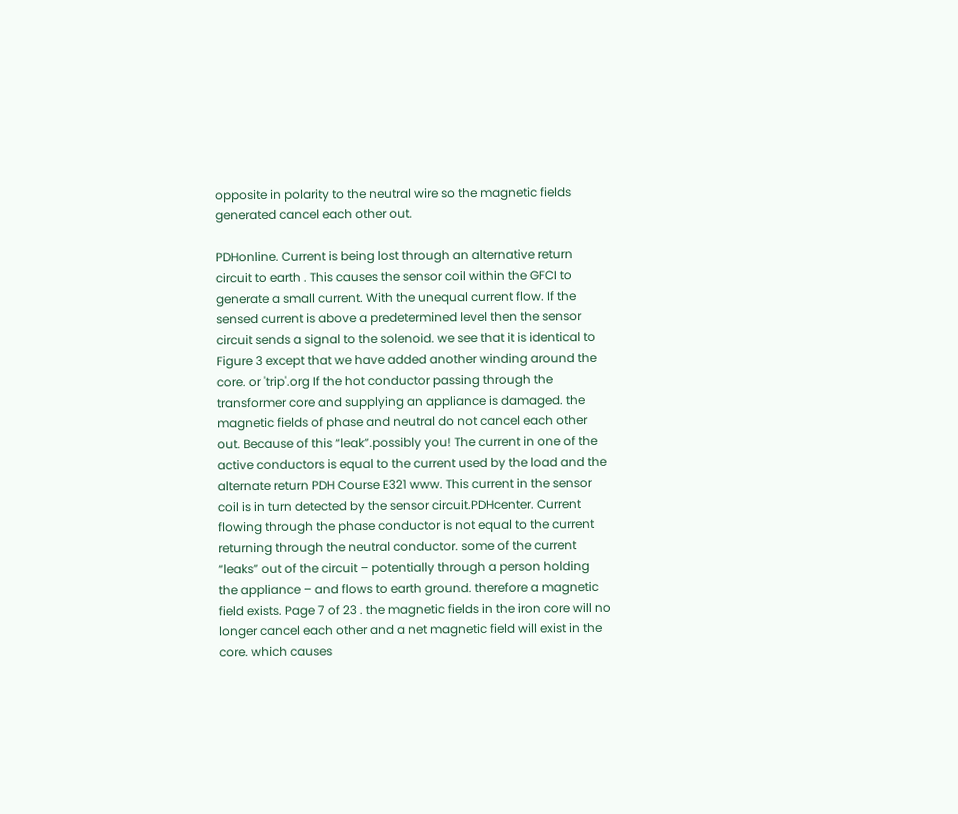opposite in polarity to the neutral wire so the magnetic fields generated cancel each other out.

PDHonline. Current is being lost through an alternative return circuit to earth . This causes the sensor coil within the GFCI to generate a small current. With the unequal current flow. If the sensed current is above a predetermined level then the sensor circuit sends a signal to the solenoid. we see that it is identical to Figure 3 except that we have added another winding around the core. or 'trip'.org If the hot conductor passing through the transformer core and supplying an appliance is damaged. the magnetic fields of phase and neutral do not cancel each other out. Because of this “leak”.possibly you! The current in one of the active conductors is equal to the current used by the load and the alternate return PDH Course E321 www. This current in the sensor coil is in turn detected by the sensor circuit.PDHcenter. Current flowing through the phase conductor is not equal to the current returning through the neutral conductor. some of the current “leaks” out of the circuit – potentially through a person holding the appliance – and flows to earth ground. therefore a magnetic field exists. Page 7 of 23 . the magnetic fields in the iron core will no longer cancel each other and a net magnetic field will exist in the core. which causes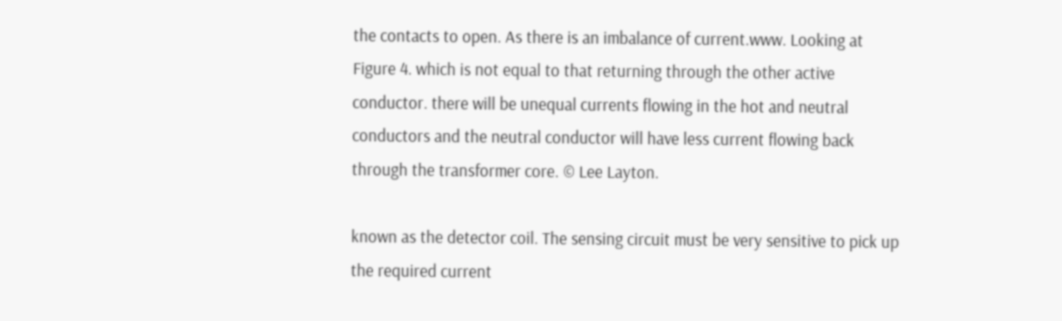the contacts to open. As there is an imbalance of current.www. Looking at Figure 4. which is not equal to that returning through the other active conductor. there will be unequal currents flowing in the hot and neutral conductors and the neutral conductor will have less current flowing back through the transformer core. © Lee Layton.

known as the detector coil. The sensing circuit must be very sensitive to pick up the required current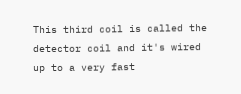This third coil is called the detector coil and it's wired up to a very fast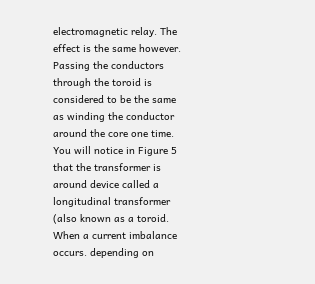electromagnetic relay. The effect is the same however. Passing the conductors through the toroid is considered to be the same as winding the conductor around the core one time. You will notice in Figure 5 that the transformer is around device called a longitudinal transformer (also known as a toroid. When a current imbalance occurs. depending on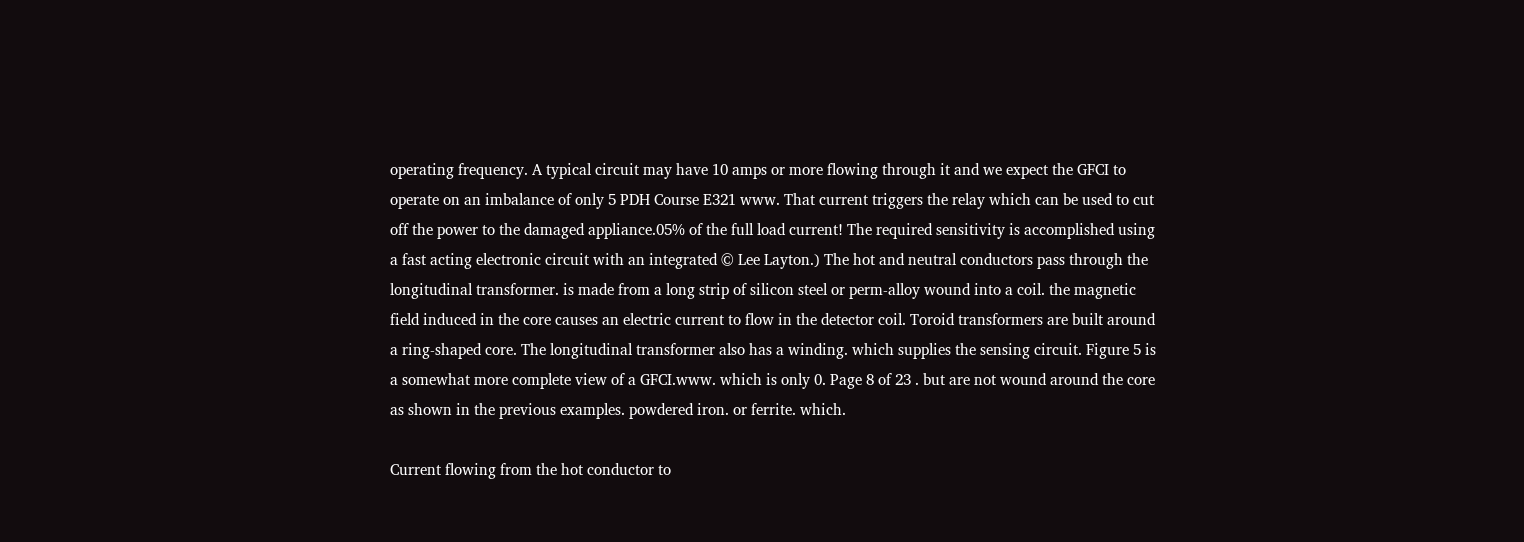operating frequency. A typical circuit may have 10 amps or more flowing through it and we expect the GFCI to operate on an imbalance of only 5 PDH Course E321 www. That current triggers the relay which can be used to cut off the power to the damaged appliance.05% of the full load current! The required sensitivity is accomplished using a fast acting electronic circuit with an integrated © Lee Layton.) The hot and neutral conductors pass through the longitudinal transformer. is made from a long strip of silicon steel or perm-alloy wound into a coil. the magnetic field induced in the core causes an electric current to flow in the detector coil. Toroid transformers are built around a ring-shaped core. The longitudinal transformer also has a winding. which supplies the sensing circuit. Figure 5 is a somewhat more complete view of a GFCI.www. which is only 0. Page 8 of 23 . but are not wound around the core as shown in the previous examples. powdered iron. or ferrite. which.

Current flowing from the hot conductor to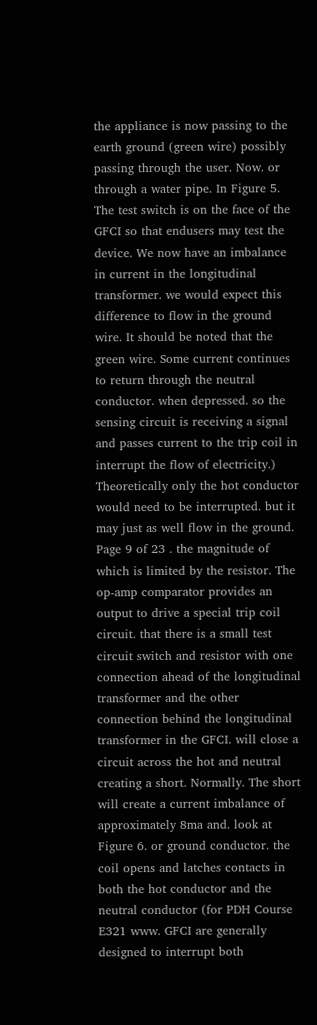the appliance is now passing to the earth ground (green wire) possibly passing through the user. Now. or through a water pipe. In Figure 5. The test switch is on the face of the GFCI so that endusers may test the device. We now have an imbalance in current in the longitudinal transformer. we would expect this difference to flow in the ground wire. It should be noted that the green wire. Some current continues to return through the neutral conductor. when depressed. so the sensing circuit is receiving a signal and passes current to the trip coil in interrupt the flow of electricity.) Theoretically only the hot conductor would need to be interrupted. but it may just as well flow in the ground. Page 9 of 23 . the magnitude of which is limited by the resistor. The op-amp comparator provides an output to drive a special trip coil circuit. that there is a small test circuit switch and resistor with one connection ahead of the longitudinal transformer and the other connection behind the longitudinal transformer in the GFCI. will close a circuit across the hot and neutral creating a short. Normally. The short will create a current imbalance of approximately 8ma and. look at Figure 6. or ground conductor. the coil opens and latches contacts in both the hot conductor and the neutral conductor (for PDH Course E321 www. GFCI are generally designed to interrupt both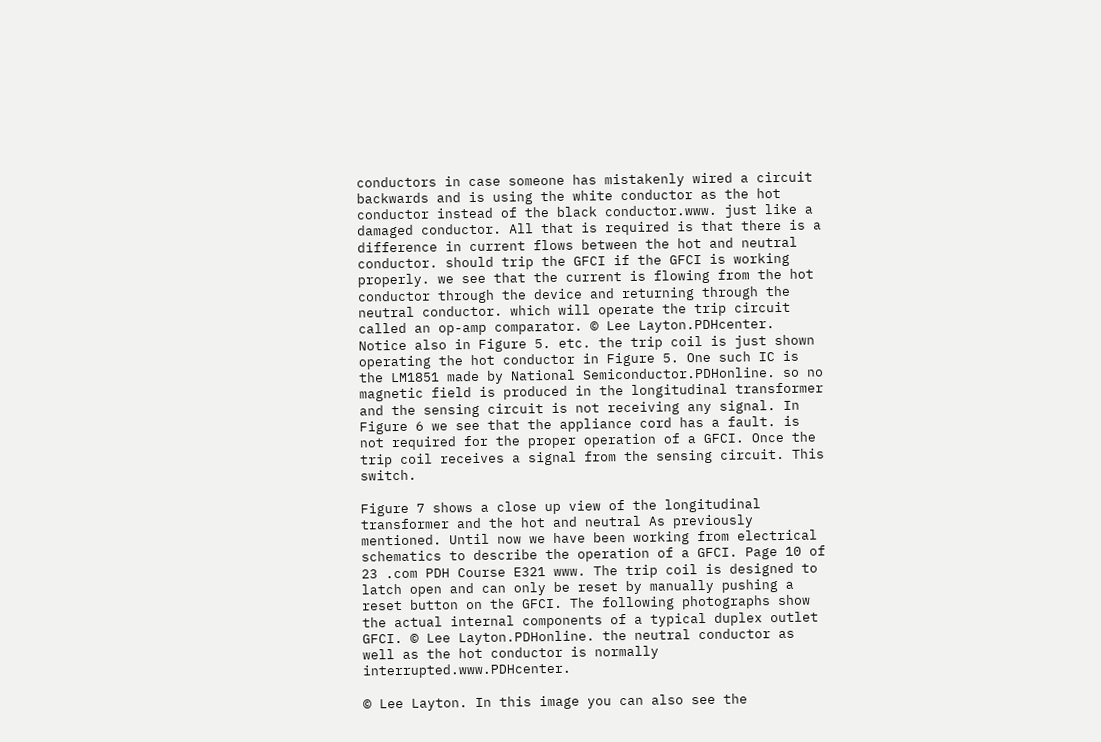conductors in case someone has mistakenly wired a circuit backwards and is using the white conductor as the hot conductor instead of the black conductor.www. just like a damaged conductor. All that is required is that there is a difference in current flows between the hot and neutral conductor. should trip the GFCI if the GFCI is working properly. we see that the current is flowing from the hot conductor through the device and returning through the neutral conductor. which will operate the trip circuit called an op-amp comparator. © Lee Layton.PDHcenter. Notice also in Figure 5. etc. the trip coil is just shown operating the hot conductor in Figure 5. One such IC is the LM1851 made by National Semiconductor.PDHonline. so no magnetic field is produced in the longitudinal transformer and the sensing circuit is not receiving any signal. In Figure 6 we see that the appliance cord has a fault. is not required for the proper operation of a GFCI. Once the trip coil receives a signal from the sensing circuit. This switch.

Figure 7 shows a close up view of the longitudinal transformer and the hot and neutral As previously mentioned. Until now we have been working from electrical schematics to describe the operation of a GFCI. Page 10 of 23 .com PDH Course E321 www. The trip coil is designed to latch open and can only be reset by manually pushing a reset button on the GFCI. The following photographs show the actual internal components of a typical duplex outlet GFCI. © Lee Layton.PDHonline. the neutral conductor as well as the hot conductor is normally interrupted.www.PDHcenter.

© Lee Layton. In this image you can also see the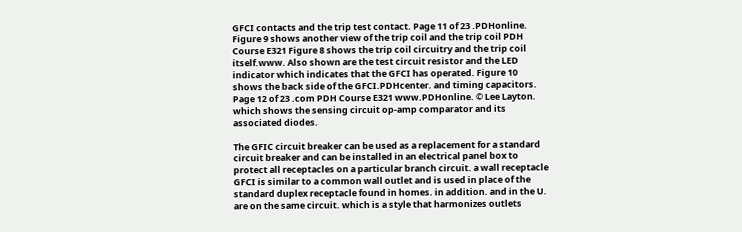GFCI contacts and the trip test contact. Page 11 of 23 .PDHonline. Figure 9 shows another view of the trip coil and the trip coil PDH Course E321 Figure 8 shows the trip coil circuitry and the trip coil itself.www. Also shown are the test circuit resistor and the LED indicator which indicates that the GFCI has operated. Figure 10 shows the back side of the GFCI.PDHcenter. and timing capacitors. Page 12 of 23 .com PDH Course E321 www.PDHonline. © Lee Layton. which shows the sensing circuit op-amp comparator and its associated diodes.

The GFIC circuit breaker can be used as a replacement for a standard circuit breaker and can be installed in an electrical panel box to protect all receptacles on a particular branch circuit. a wall receptacle GFCI is similar to a common wall outlet and is used in place of the standard duplex receptacle found in homes. in addition. and in the U. are on the same circuit. which is a style that harmonizes outlets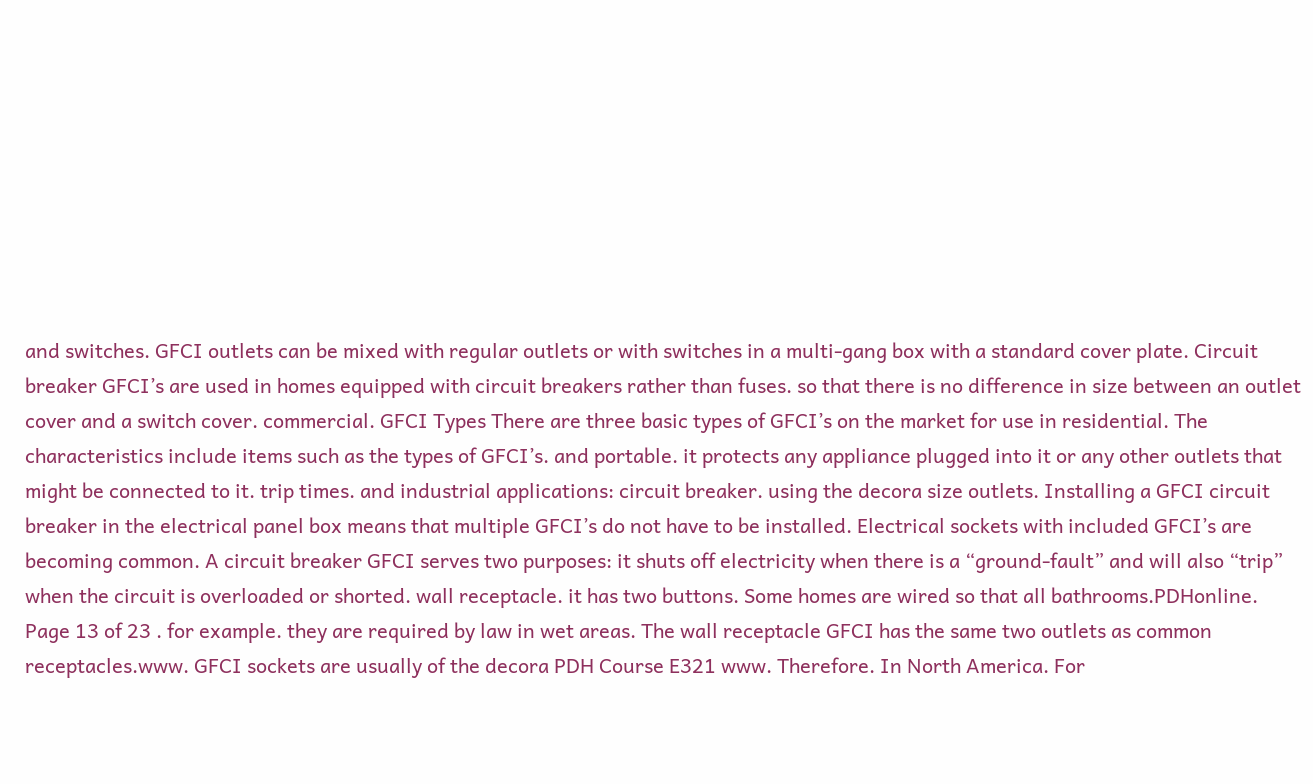and switches. GFCI outlets can be mixed with regular outlets or with switches in a multi-gang box with a standard cover plate. Circuit breaker GFCI’s are used in homes equipped with circuit breakers rather than fuses. so that there is no difference in size between an outlet cover and a switch cover. commercial. GFCI Types There are three basic types of GFCI’s on the market for use in residential. The characteristics include items such as the types of GFCI’s. and portable. it protects any appliance plugged into it or any other outlets that might be connected to it. trip times. and industrial applications: circuit breaker. using the decora size outlets. Installing a GFCI circuit breaker in the electrical panel box means that multiple GFCI’s do not have to be installed. Electrical sockets with included GFCI’s are becoming common. A circuit breaker GFCI serves two purposes: it shuts off electricity when there is a “ground-fault” and will also “trip” when the circuit is overloaded or shorted. wall receptacle. it has two buttons. Some homes are wired so that all bathrooms.PDHonline. Page 13 of 23 . for example. they are required by law in wet areas. The wall receptacle GFCI has the same two outlets as common receptacles.www. GFCI sockets are usually of the decora PDH Course E321 www. Therefore. In North America. For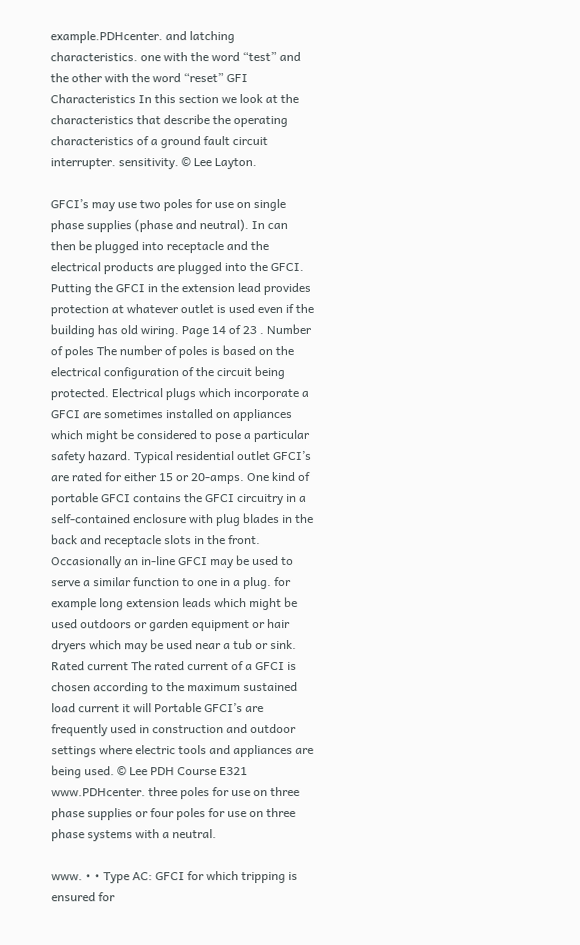example.PDHcenter. and latching characteristics. one with the word “test” and the other with the word “reset” GFI Characteristics In this section we look at the characteristics that describe the operating characteristics of a ground fault circuit interrupter. sensitivity. © Lee Layton.

GFCI’s may use two poles for use on single phase supplies (phase and neutral). In can then be plugged into receptacle and the electrical products are plugged into the GFCI. Putting the GFCI in the extension lead provides protection at whatever outlet is used even if the building has old wiring. Page 14 of 23 . Number of poles The number of poles is based on the electrical configuration of the circuit being protected. Electrical plugs which incorporate a GFCI are sometimes installed on appliances which might be considered to pose a particular safety hazard. Typical residential outlet GFCI’s are rated for either 15 or 20-amps. One kind of portable GFCI contains the GFCI circuitry in a self-contained enclosure with plug blades in the back and receptacle slots in the front. Occasionally an in-line GFCI may be used to serve a similar function to one in a plug. for example long extension leads which might be used outdoors or garden equipment or hair dryers which may be used near a tub or sink. Rated current The rated current of a GFCI is chosen according to the maximum sustained load current it will Portable GFCI’s are frequently used in construction and outdoor settings where electric tools and appliances are being used. © Lee PDH Course E321 www.PDHcenter. three poles for use on three phase supplies or four poles for use on three phase systems with a neutral.

www. • • Type AC: GFCI for which tripping is ensured for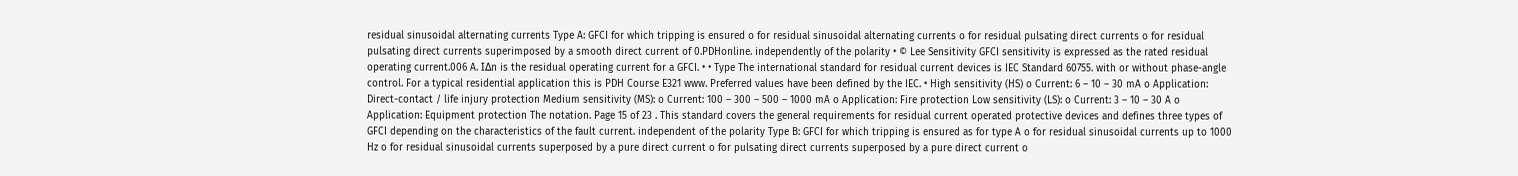residual sinusoidal alternating currents Type A: GFCI for which tripping is ensured o for residual sinusoidal alternating currents o for residual pulsating direct currents o for residual pulsating direct currents superimposed by a smooth direct current of 0.PDHonline. independently of the polarity • © Lee Sensitivity GFCI sensitivity is expressed as the rated residual operating current.006 A. IΔn is the residual operating current for a GFCI. • • Type The international standard for residual current devices is IEC Standard 60755. with or without phase-angle control. For a typical residential application this is PDH Course E321 www. Preferred values have been defined by the IEC. • High sensitivity (HS) o Current: 6 – 10 – 30 mA o Application: Direct-contact / life injury protection Medium sensitivity (MS): o Current: 100 – 300 – 500 – 1000 mA o Application: Fire protection Low sensitivity (LS): o Current: 3 – 10 – 30 A o Application: Equipment protection The notation. Page 15 of 23 . This standard covers the general requirements for residual current operated protective devices and defines three types of GFCI depending on the characteristics of the fault current. independent of the polarity Type B: GFCI for which tripping is ensured as for type A o for residual sinusoidal currents up to 1000 Hz o for residual sinusoidal currents superposed by a pure direct current o for pulsating direct currents superposed by a pure direct current o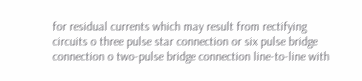for residual currents which may result from rectifying circuits o three pulse star connection or six pulse bridge connection o two-pulse bridge connection line-to-line with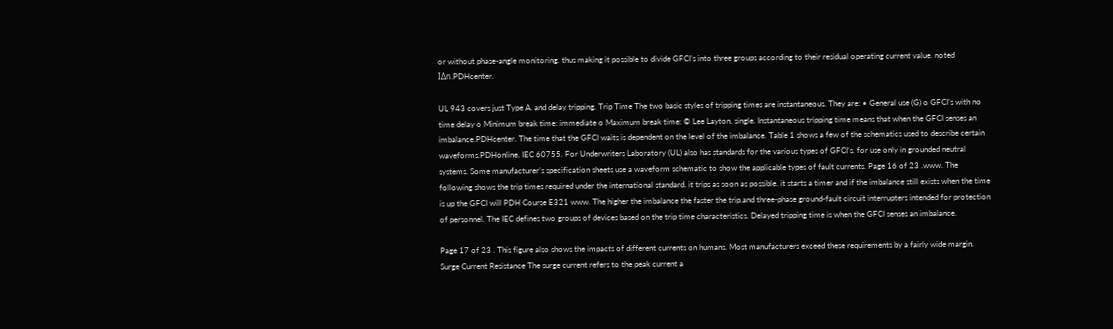or without phase-angle monitoring. thus making it possible to divide GFCI’s into three groups according to their residual operating current value. noted IΔn.PDHcenter.

UL 943 covers just Type A. and delay tripping. Trip Time The two basic styles of tripping times are instantaneous. They are: • General use (G) o GFCI’s with no time delay o Minimum break time: immediate o Maximum break time: © Lee Layton. single. Instantaneous tripping time means that when the GFCI senses an imbalance.PDHcenter. The time that the GFCI waits is dependent on the level of the imbalance. Table 1 shows a few of the schematics used to describe certain waveforms.PDHonline. IEC 60755. For Underwriters Laboratory (UL) also has standards for the various types of GFCI’s. for use only in grounded neutral systems. Some manufacturer’s specification sheets use a waveform schematic to show the applicable types of fault currents. Page 16 of 23 .www. The following shows the trip times required under the international standard. it trips as soon as possible. it starts a timer and if the imbalance still exists when the time is up the GFCI will PDH Course E321 www. The higher the imbalance the faster the trip.and three-phase ground-fault circuit interrupters intended for protection of personnel. The IEC defines two groups of devices based on the trip time characteristics. Delayed tripping time is when the GFCI senses an imbalance.

Page 17 of 23 . This figure also shows the impacts of different currents on humans. Most manufacturers exceed these requirements by a fairly wide margin. Surge Current Resistance The surge current refers to the peak current a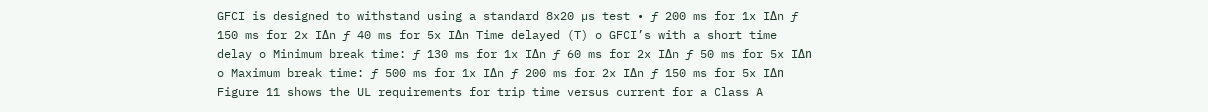GFCI is designed to withstand using a standard 8x20 µs test • ƒ 200 ms for 1x IΔn ƒ 150 ms for 2x IΔn ƒ 40 ms for 5x IΔn Time delayed (T) o GFCI’s with a short time delay o Minimum break time: ƒ 130 ms for 1x IΔn ƒ 60 ms for 2x IΔn ƒ 50 ms for 5x IΔn o Maximum break time: ƒ 500 ms for 1x IΔn ƒ 200 ms for 2x IΔn ƒ 150 ms for 5x IΔn Figure 11 shows the UL requirements for trip time versus current for a Class A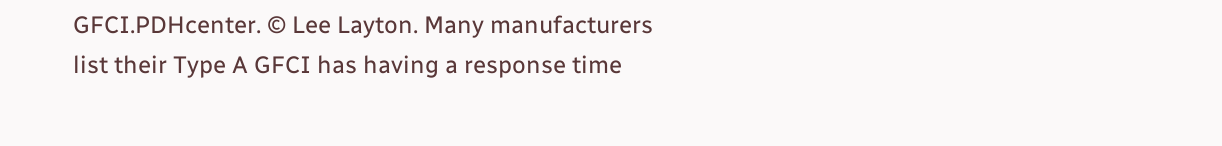GFCI.PDHcenter. © Lee Layton. Many manufacturers list their Type A GFCI has having a response time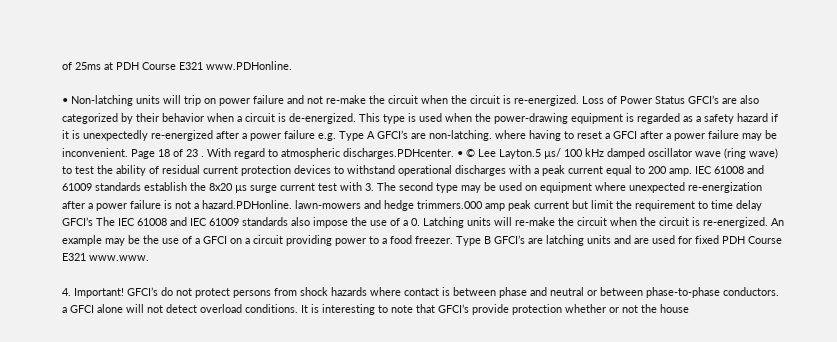of 25ms at PDH Course E321 www.PDHonline.

• Non-latching units will trip on power failure and not re-make the circuit when the circuit is re-energized. Loss of Power Status GFCI’s are also categorized by their behavior when a circuit is de-energized. This type is used when the power-drawing equipment is regarded as a safety hazard if it is unexpectedly re-energized after a power failure e.g. Type A GFCI’s are non-latching. where having to reset a GFCI after a power failure may be inconvenient. Page 18 of 23 . With regard to atmospheric discharges.PDHcenter. • © Lee Layton.5 µs/ 100 kHz damped oscillator wave (ring wave) to test the ability of residual current protection devices to withstand operational discharges with a peak current equal to 200 amp. IEC 61008 and 61009 standards establish the 8x20 µs surge current test with 3. The second type may be used on equipment where unexpected re-energization after a power failure is not a hazard.PDHonline. lawn-mowers and hedge trimmers.000 amp peak current but limit the requirement to time delay GFCI’s The IEC 61008 and IEC 61009 standards also impose the use of a 0. Latching units will re-make the circuit when the circuit is re-energized. An example may be the use of a GFCI on a circuit providing power to a food freezer. Type B GFCI’s are latching units and are used for fixed PDH Course E321 www.www.

4. Important! GFCI’s do not protect persons from shock hazards where contact is between phase and neutral or between phase-to-phase conductors. a GFCI alone will not detect overload conditions. It is interesting to note that GFCI’s provide protection whether or not the house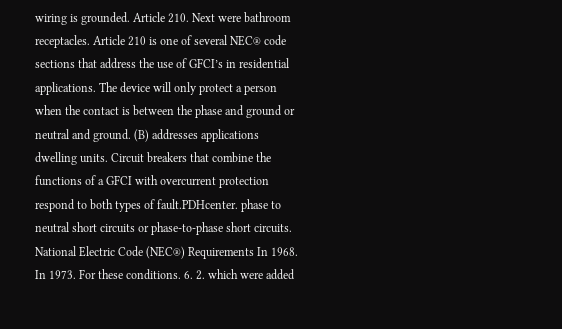wiring is grounded. Article 210. Next were bathroom receptacles. Article 210 is one of several NEC® code sections that address the use of GFCI’s in residential applications. The device will only protect a person when the contact is between the phase and ground or neutral and ground. (B) addresses applications dwelling units. Circuit breakers that combine the functions of a GFCI with overcurrent protection respond to both types of fault.PDHcenter. phase to neutral short circuits or phase-to-phase short circuits. National Electric Code (NEC®) Requirements In 1968. In 1973. For these conditions. 6. 2. which were added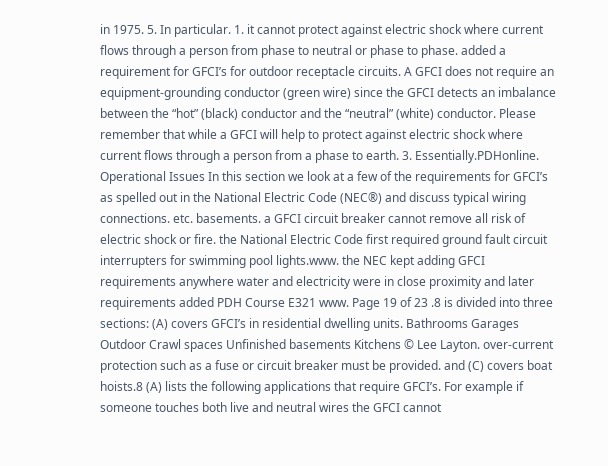in 1975. 5. In particular. 1. it cannot protect against electric shock where current flows through a person from phase to neutral or phase to phase. added a requirement for GFCI’s for outdoor receptacle circuits. A GFCI does not require an equipment-grounding conductor (green wire) since the GFCI detects an imbalance between the “hot” (black) conductor and the “neutral” (white) conductor. Please remember that while a GFCI will help to protect against electric shock where current flows through a person from a phase to earth. 3. Essentially.PDHonline. Operational Issues In this section we look at a few of the requirements for GFCI’s as spelled out in the National Electric Code (NEC®) and discuss typical wiring connections. etc. basements. a GFCI circuit breaker cannot remove all risk of electric shock or fire. the National Electric Code first required ground fault circuit interrupters for swimming pool lights.www. the NEC kept adding GFCI requirements anywhere water and electricity were in close proximity and later requirements added PDH Course E321 www. Page 19 of 23 .8 is divided into three sections: (A) covers GFCI’s in residential dwelling units. Bathrooms Garages Outdoor Crawl spaces Unfinished basements Kitchens © Lee Layton. over-current protection such as a fuse or circuit breaker must be provided. and (C) covers boat hoists.8 (A) lists the following applications that require GFCI’s. For example if someone touches both live and neutral wires the GFCI cannot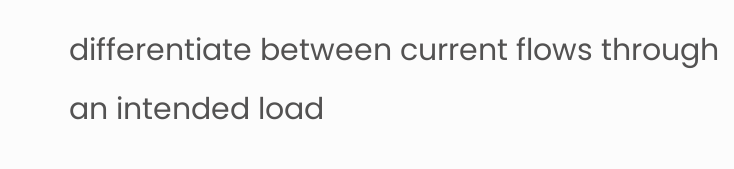differentiate between current flows through an intended load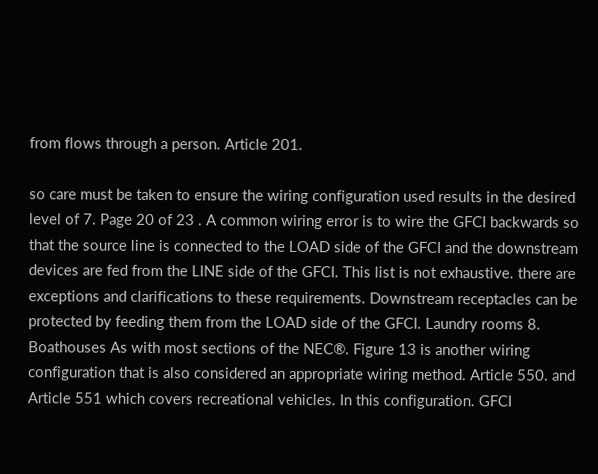from flows through a person. Article 201.

so care must be taken to ensure the wiring configuration used results in the desired level of 7. Page 20 of 23 . A common wiring error is to wire the GFCI backwards so that the source line is connected to the LOAD side of the GFCI and the downstream devices are fed from the LINE side of the GFCI. This list is not exhaustive. there are exceptions and clarifications to these requirements. Downstream receptacles can be protected by feeding them from the LOAD side of the GFCI. Laundry rooms 8. Boathouses As with most sections of the NEC®. Figure 13 is another wiring configuration that is also considered an appropriate wiring method. Article 550. and Article 551 which covers recreational vehicles. In this configuration. GFCI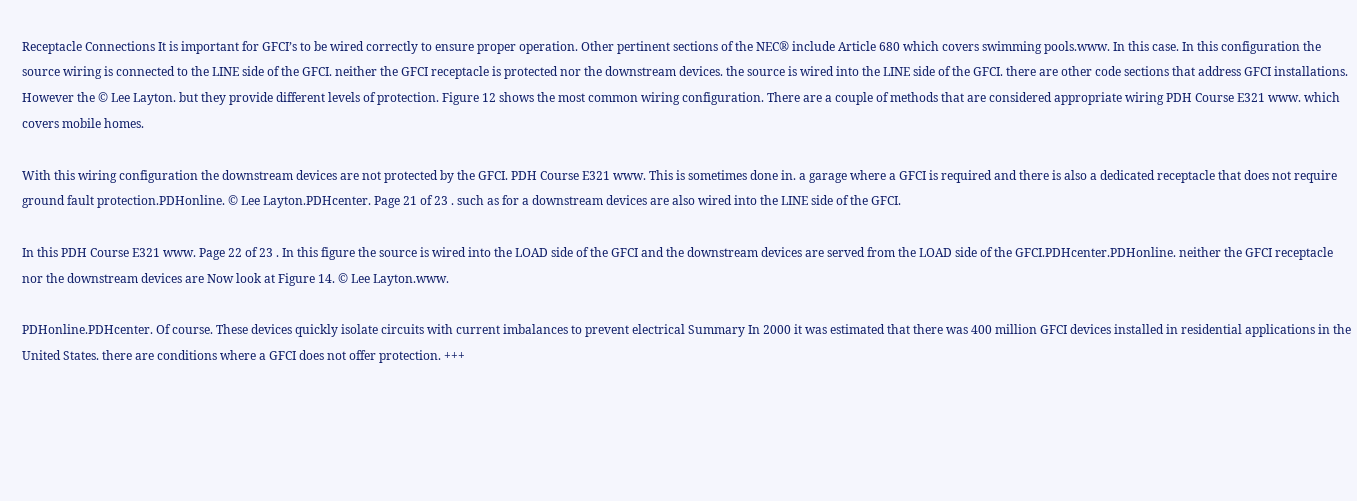Receptacle Connections It is important for GFCI’s to be wired correctly to ensure proper operation. Other pertinent sections of the NEC® include Article 680 which covers swimming pools.www. In this case. In this configuration the source wiring is connected to the LINE side of the GFCI. neither the GFCI receptacle is protected nor the downstream devices. the source is wired into the LINE side of the GFCI. there are other code sections that address GFCI installations. However the © Lee Layton. but they provide different levels of protection. Figure 12 shows the most common wiring configuration. There are a couple of methods that are considered appropriate wiring PDH Course E321 www. which covers mobile homes.

With this wiring configuration the downstream devices are not protected by the GFCI. PDH Course E321 www. This is sometimes done in. a garage where a GFCI is required and there is also a dedicated receptacle that does not require ground fault protection.PDHonline. © Lee Layton.PDHcenter. Page 21 of 23 . such as for a downstream devices are also wired into the LINE side of the GFCI.

In this PDH Course E321 www. Page 22 of 23 . In this figure the source is wired into the LOAD side of the GFCI and the downstream devices are served from the LOAD side of the GFCI.PDHcenter.PDHonline. neither the GFCI receptacle nor the downstream devices are Now look at Figure 14. © Lee Layton.www.

PDHonline.PDHcenter. Of course. These devices quickly isolate circuits with current imbalances to prevent electrical Summary In 2000 it was estimated that there was 400 million GFCI devices installed in residential applications in the United States. there are conditions where a GFCI does not offer protection. +++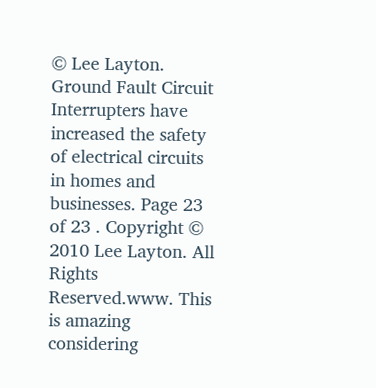© Lee Layton. Ground Fault Circuit Interrupters have increased the safety of electrical circuits in homes and businesses. Page 23 of 23 . Copyright © 2010 Lee Layton. All Rights Reserved.www. This is amazing considering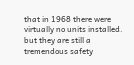that in 1968 there were virtually no units installed. but they are still a tremendous safety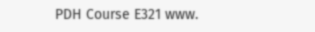PDH Course E321 www.